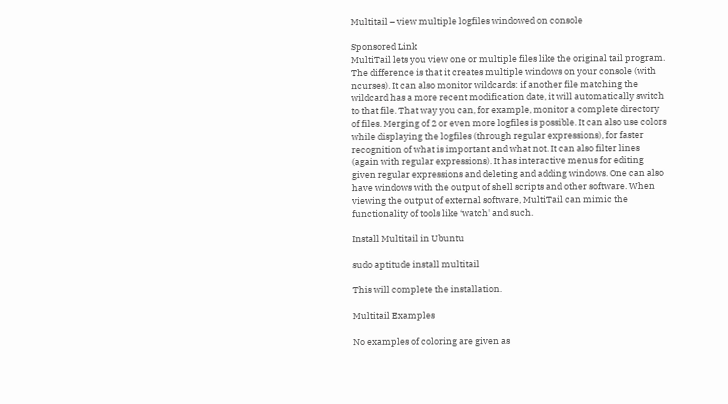Multitail – view multiple logfiles windowed on console

Sponsored Link
MultiTail lets you view one or multiple files like the original tail program. The difference is that it creates multiple windows on your console (with ncurses). It can also monitor wildcards: if another file matching the wildcard has a more recent modification date, it will automatically switch to that file. That way you can, for example, monitor a complete directory of files. Merging of 2 or even more logfiles is possible. It can also use colors while displaying the logfiles (through regular expressions), for faster recognition of what is important and what not. It can also filter lines (again with regular expressions). It has interactive menus for editing given regular expressions and deleting and adding windows. One can also have windows with the output of shell scripts and other software. When viewing the output of external software, MultiTail can mimic the functionality of tools like ‘watch' and such.

Install Multitail in Ubuntu

sudo aptitude install multitail

This will complete the installation.

Multitail Examples

No examples of coloring are given as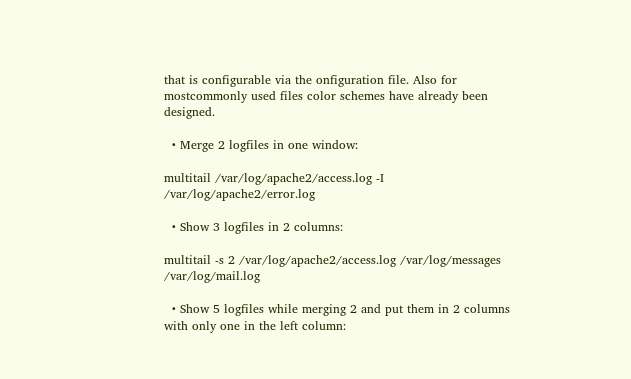that is configurable via the onfiguration file. Also for mostcommonly used files color schemes have already been designed.

  • Merge 2 logfiles in one window:

multitail /var/log/apache2/access.log -I /var/log/apache2/error.log

  • Show 3 logfiles in 2 columns:

multitail -s 2 /var/log/apache2/access.log /var/log/messages /var/log/mail.log

  • Show 5 logfiles while merging 2 and put them in 2 columns with only one in the left column: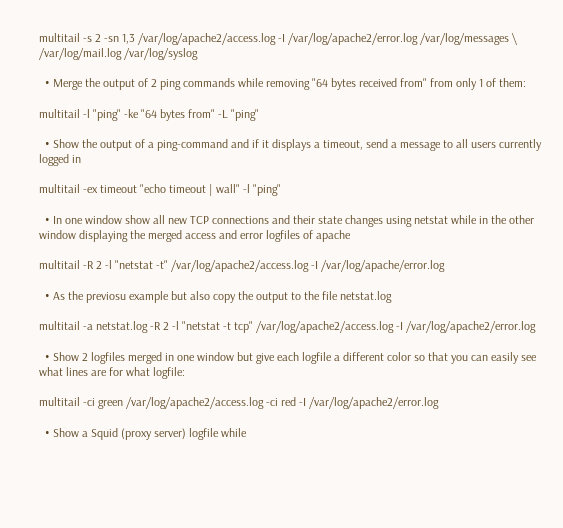multitail -s 2 -sn 1,3 /var/log/apache2/access.log -I /var/log/apache2/error.log /var/log/messages \ /var/log/mail.log /var/log/syslog

  • Merge the output of 2 ping commands while removing "64 bytes received from" from only 1 of them:

multitail -l "ping" -ke "64 bytes from" -L "ping"

  • Show the output of a ping-command and if it displays a timeout, send a message to all users currently logged in

multitail -ex timeout "echo timeout | wall" -l "ping"

  • In one window show all new TCP connections and their state changes using netstat while in the other window displaying the merged access and error logfiles of apache

multitail -R 2 -l "netstat -t" /var/log/apache2/access.log -I /var/log/apache/error.log

  • As the previosu example but also copy the output to the file netstat.log

multitail -a netstat.log -R 2 -l "netstat -t tcp" /var/log/apache2/access.log -I /var/log/apache2/error.log

  • Show 2 logfiles merged in one window but give each logfile a different color so that you can easily see what lines are for what logfile:

multitail -ci green /var/log/apache2/access.log -ci red -I /var/log/apache2/error.log

  • Show a Squid (proxy server) logfile while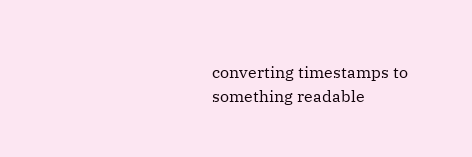converting timestamps to something readable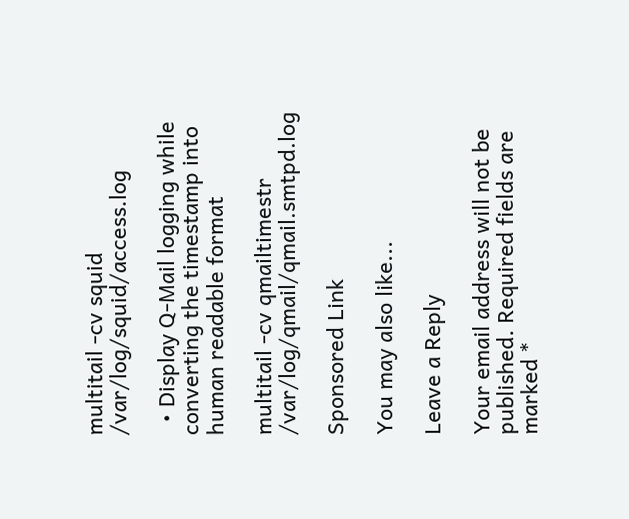multitail -cv squid /var/log/squid/access.log

  • Display Q-Mail logging while converting the timestamp into human readable format

multitail -cv qmailtimestr /var/log/qmail/qmail.smtpd.log

Sponsored Link

You may also like...

Leave a Reply

Your email address will not be published. Required fields are marked *